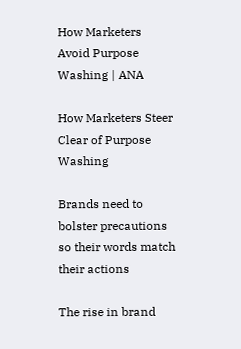How Marketers Avoid Purpose Washing | ANA

How Marketers Steer Clear of Purpose Washing

Brands need to bolster precautions so their words match their actions

The rise in brand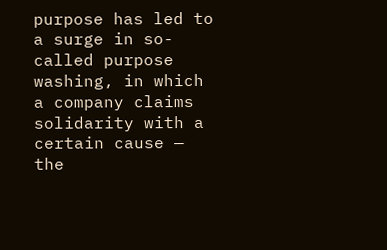purpose has led to a surge in so-called purpose washing, in which a company claims solidarity with a certain cause — the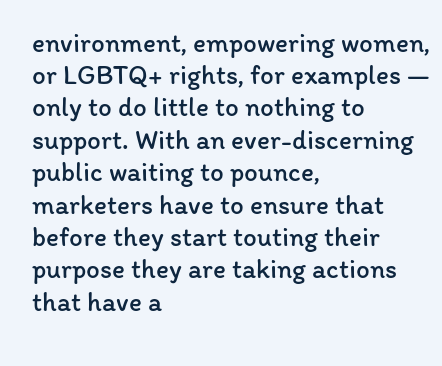environment, empowering women, or LGBTQ+ rights, for examples — only to do little to nothing to support. With an ever-discerning public waiting to pounce, marketers have to ensure that before they start touting their purpose they are taking actions that have a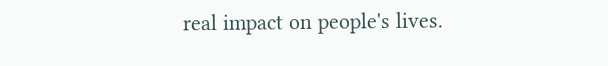real impact on people's lives.